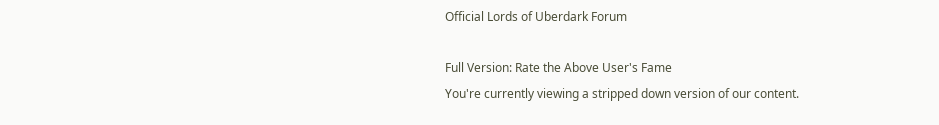Official Lords of Uberdark Forum

Full Version: Rate the Above User's Fame
You're currently viewing a stripped down version of our content.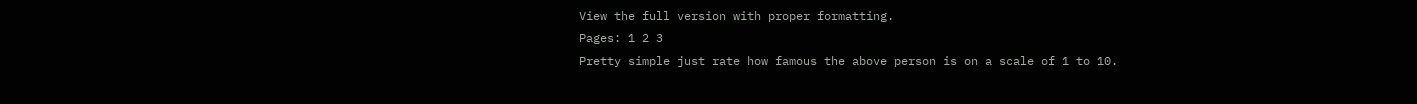View the full version with proper formatting.
Pages: 1 2 3
Pretty simple just rate how famous the above person is on a scale of 1 to 10.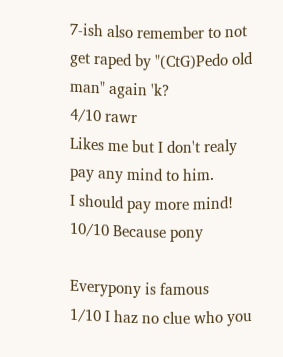7-ish also remember to not get raped by "(CtG)Pedo old man" again 'k?
4/10 rawr
Likes me but I don't realy pay any mind to him.
I should pay more mind!
10/10 Because pony

Everypony is famous
1/10 I haz no clue who you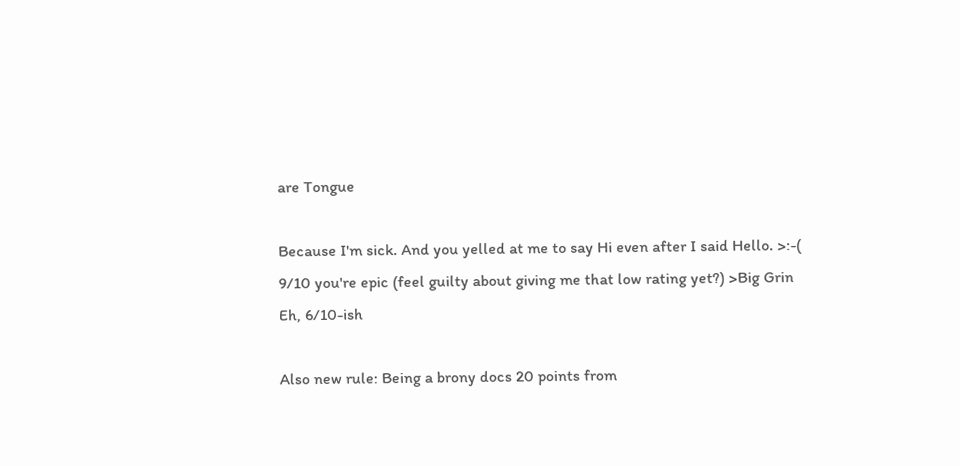are Tongue

Because I'm sick. And you yelled at me to say Hi even after I said Hello. >:-(
9/10 you're epic (feel guilty about giving me that low rating yet?) >Big Grin
Eh, 6/10-ish

Also new rule: Being a brony docs 20 points from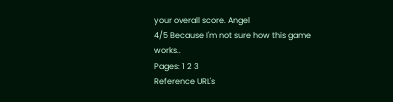your overall score. Angel
4/5 Because I'm not sure how this game works..
Pages: 1 2 3
Reference URL's